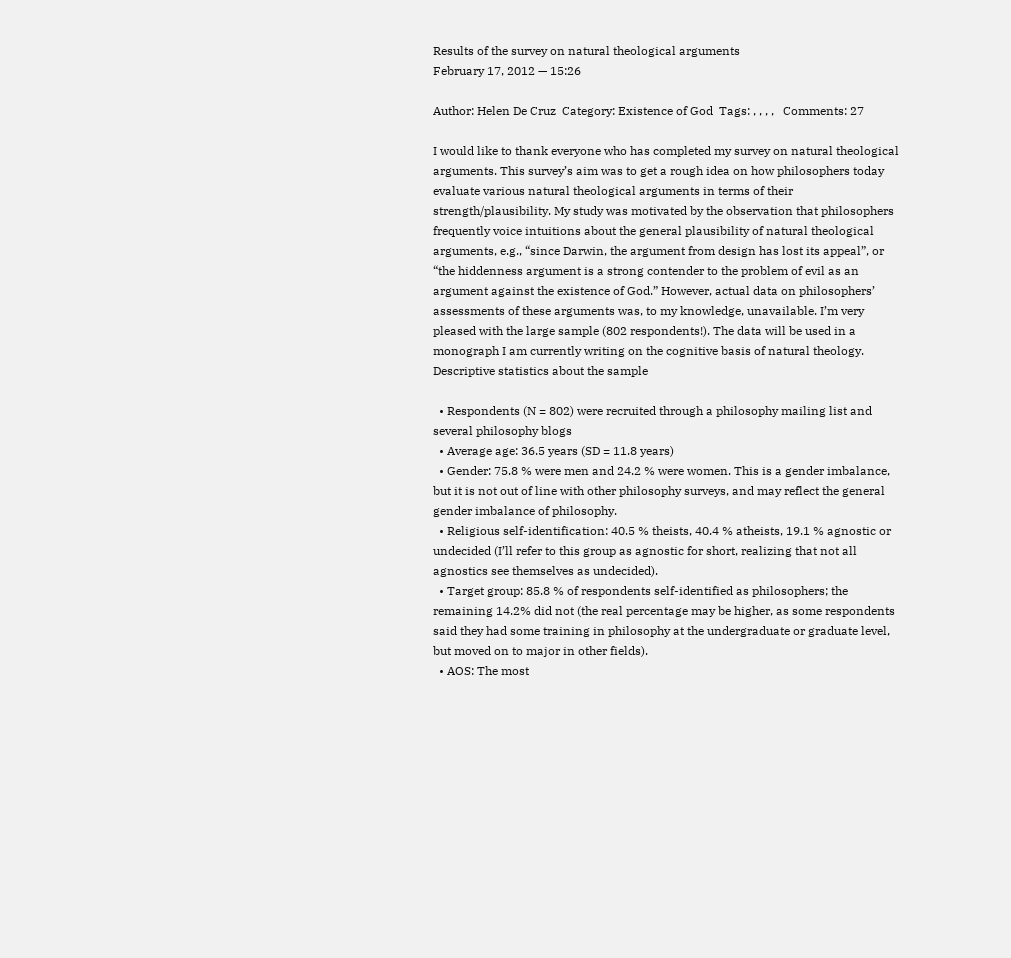Results of the survey on natural theological arguments
February 17, 2012 — 15:26

Author: Helen De Cruz  Category: Existence of God  Tags: , , , ,   Comments: 27

I would like to thank everyone who has completed my survey on natural theological arguments. This survey’s aim was to get a rough idea on how philosophers today evaluate various natural theological arguments in terms of their strength/plausibility. My study was motivated by the observation that philosophers frequently voice intuitions about the general plausibility of natural theological arguments, e.g., “since Darwin, the argument from design has lost its appeal”, or “the hiddenness argument is a strong contender to the problem of evil as an argument against the existence of God.” However, actual data on philosophers’ assessments of these arguments was, to my knowledge, unavailable. I’m very pleased with the large sample (802 respondents!). The data will be used in a monograph I am currently writing on the cognitive basis of natural theology.
Descriptive statistics about the sample

  • Respondents (N = 802) were recruited through a philosophy mailing list and several philosophy blogs
  • Average age: 36.5 years (SD = 11.8 years)
  • Gender: 75.8 % were men and 24.2 % were women. This is a gender imbalance, but it is not out of line with other philosophy surveys, and may reflect the general gender imbalance of philosophy.
  • Religious self-identification: 40.5 % theists, 40.4 % atheists, 19.1 % agnostic or undecided (I’ll refer to this group as agnostic for short, realizing that not all agnostics see themselves as undecided).
  • Target group: 85.8 % of respondents self-identified as philosophers; the remaining 14.2% did not (the real percentage may be higher, as some respondents said they had some training in philosophy at the undergraduate or graduate level, but moved on to major in other fields).
  • AOS: The most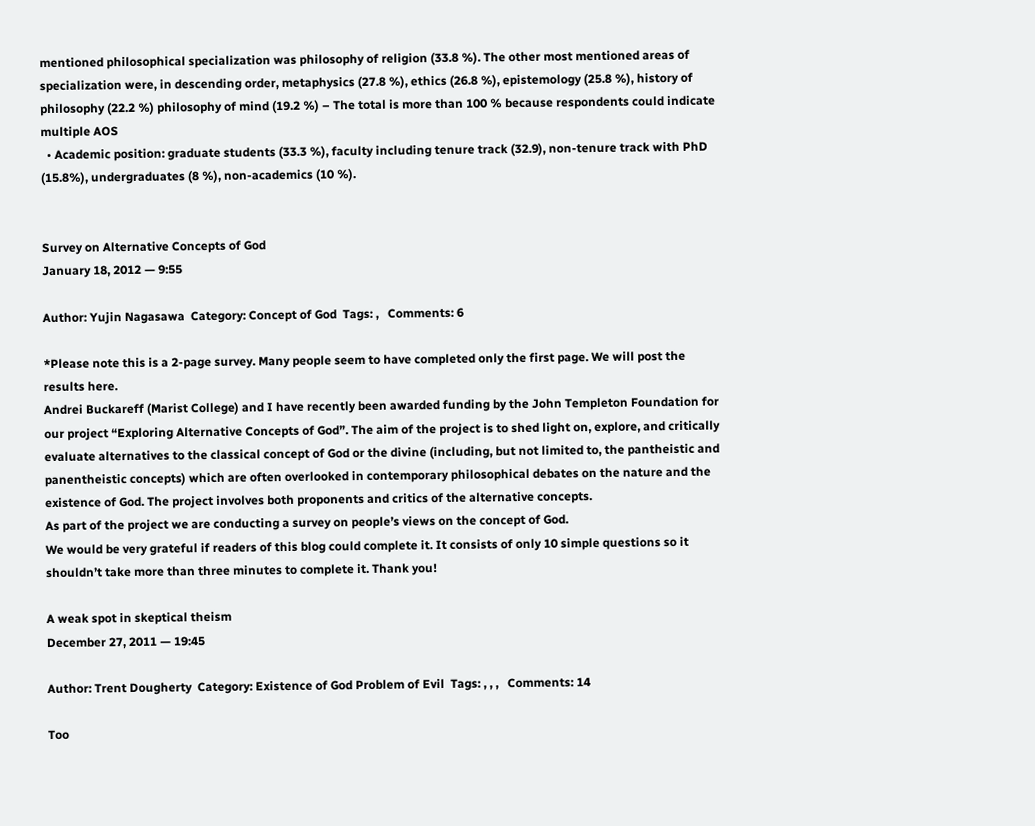mentioned philosophical specialization was philosophy of religion (33.8 %). The other most mentioned areas of specialization were, in descending order, metaphysics (27.8 %), ethics (26.8 %), epistemology (25.8 %), history of philosophy (22.2 %) philosophy of mind (19.2 %) – The total is more than 100 % because respondents could indicate multiple AOS
  • Academic position: graduate students (33.3 %), faculty including tenure track (32.9), non-tenure track with PhD (15.8%), undergraduates (8 %), non-academics (10 %).


Survey on Alternative Concepts of God
January 18, 2012 — 9:55

Author: Yujin Nagasawa  Category: Concept of God  Tags: ,   Comments: 6

*Please note this is a 2-page survey. Many people seem to have completed only the first page. We will post the results here.
Andrei Buckareff (Marist College) and I have recently been awarded funding by the John Templeton Foundation for our project “Exploring Alternative Concepts of God”. The aim of the project is to shed light on, explore, and critically evaluate alternatives to the classical concept of God or the divine (including, but not limited to, the pantheistic and panentheistic concepts) which are often overlooked in contemporary philosophical debates on the nature and the existence of God. The project involves both proponents and critics of the alternative concepts.
As part of the project we are conducting a survey on people’s views on the concept of God.
We would be very grateful if readers of this blog could complete it. It consists of only 10 simple questions so it shouldn’t take more than three minutes to complete it. Thank you!

A weak spot in skeptical theism
December 27, 2011 — 19:45

Author: Trent Dougherty  Category: Existence of God Problem of Evil  Tags: , , ,   Comments: 14

Too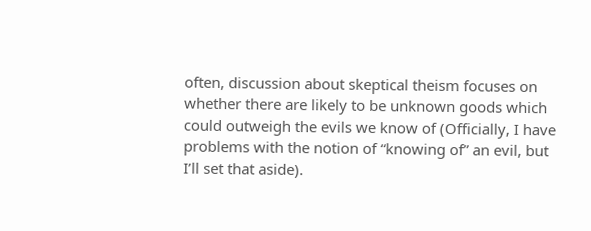often, discussion about skeptical theism focuses on whether there are likely to be unknown goods which could outweigh the evils we know of (Officially, I have problems with the notion of “knowing of” an evil, but I’ll set that aside).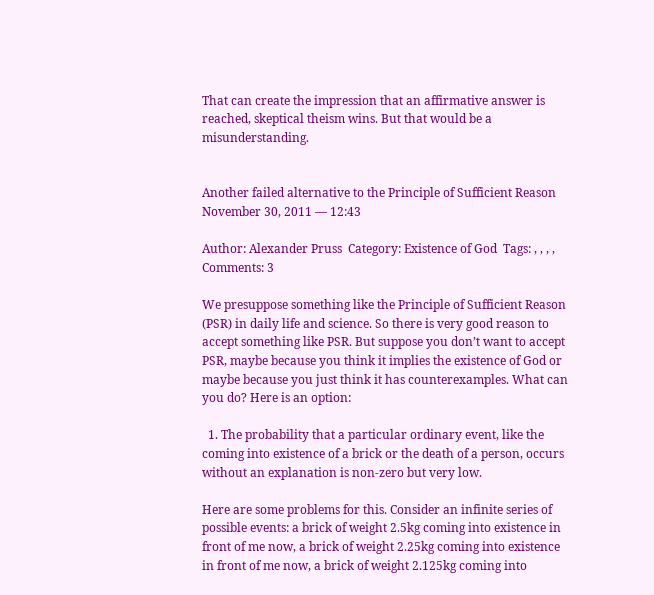That can create the impression that an affirmative answer is reached, skeptical theism wins. But that would be a misunderstanding.


Another failed alternative to the Principle of Sufficient Reason
November 30, 2011 — 12:43

Author: Alexander Pruss  Category: Existence of God  Tags: , , , ,   Comments: 3

We presuppose something like the Principle of Sufficient Reason (PSR) in daily life and science. So there is very good reason to accept something like PSR. But suppose you don’t want to accept PSR, maybe because you think it implies the existence of God or maybe because you just think it has counterexamples. What can you do? Here is an option:

  1. The probability that a particular ordinary event, like the coming into existence of a brick or the death of a person, occurs without an explanation is non-zero but very low.

Here are some problems for this. Consider an infinite series of possible events: a brick of weight 2.5kg coming into existence in front of me now, a brick of weight 2.25kg coming into existence in front of me now, a brick of weight 2.125kg coming into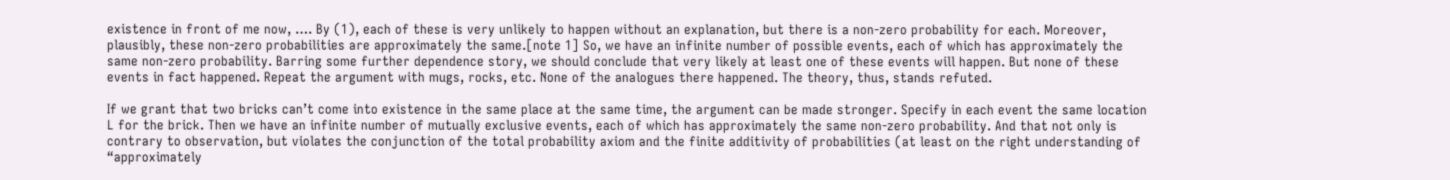existence in front of me now, …. By (1), each of these is very unlikely to happen without an explanation, but there is a non-zero probability for each. Moreover, plausibly, these non-zero probabilities are approximately the same.[note 1] So, we have an infinite number of possible events, each of which has approximately the same non-zero probability. Barring some further dependence story, we should conclude that very likely at least one of these events will happen. But none of these events in fact happened. Repeat the argument with mugs, rocks, etc. None of the analogues there happened. The theory, thus, stands refuted.

If we grant that two bricks can’t come into existence in the same place at the same time, the argument can be made stronger. Specify in each event the same location L for the brick. Then we have an infinite number of mutually exclusive events, each of which has approximately the same non-zero probability. And that not only is contrary to observation, but violates the conjunction of the total probability axiom and the finite additivity of probabilities (at least on the right understanding of “approximately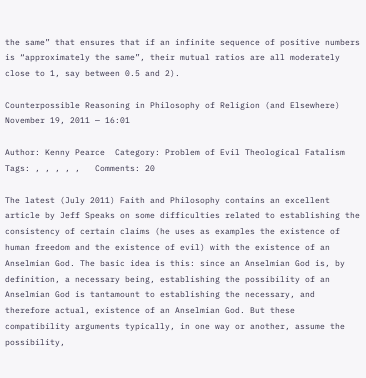the same” that ensures that if an infinite sequence of positive numbers is “approximately the same”, their mutual ratios are all moderately close to 1, say between 0.5 and 2).

Counterpossible Reasoning in Philosophy of Religion (and Elsewhere)
November 19, 2011 — 16:01

Author: Kenny Pearce  Category: Problem of Evil Theological Fatalism  Tags: , , , , ,   Comments: 20

The latest (July 2011) Faith and Philosophy contains an excellent article by Jeff Speaks on some difficulties related to establishing the consistency of certain claims (he uses as examples the existence of human freedom and the existence of evil) with the existence of an Anselmian God. The basic idea is this: since an Anselmian God is, by definition, a necessary being, establishing the possibility of an Anselmian God is tantamount to establishing the necessary, and therefore actual, existence of an Anselmian God. But these compatibility arguments typically, in one way or another, assume the possibility,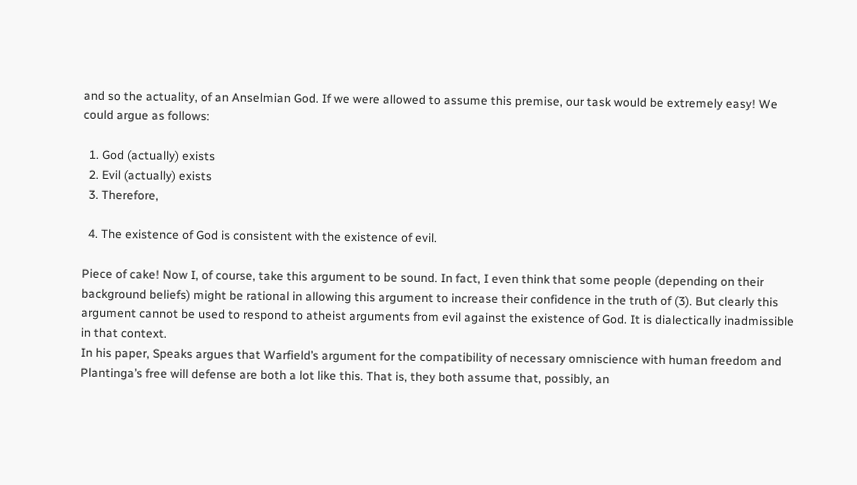and so the actuality, of an Anselmian God. If we were allowed to assume this premise, our task would be extremely easy! We could argue as follows:

  1. God (actually) exists
  2. Evil (actually) exists
  3. Therefore,

  4. The existence of God is consistent with the existence of evil.

Piece of cake! Now I, of course, take this argument to be sound. In fact, I even think that some people (depending on their background beliefs) might be rational in allowing this argument to increase their confidence in the truth of (3). But clearly this argument cannot be used to respond to atheist arguments from evil against the existence of God. It is dialectically inadmissible in that context.
In his paper, Speaks argues that Warfield’s argument for the compatibility of necessary omniscience with human freedom and Plantinga’s free will defense are both a lot like this. That is, they both assume that, possibly, an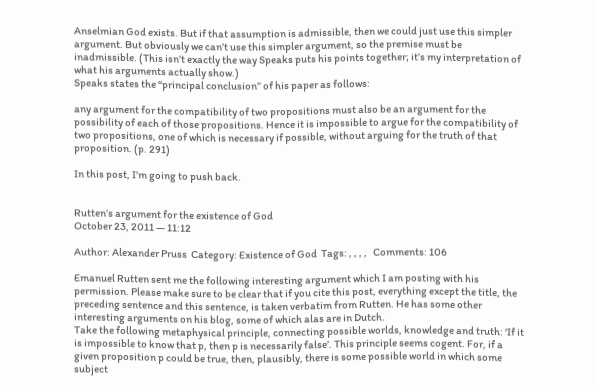Anselmian God exists. But if that assumption is admissible, then we could just use this simpler argument. But obviously we can’t use this simpler argument, so the premise must be inadmissible. (This isn’t exactly the way Speaks puts his points together; it’s my interpretation of what his arguments actually show.)
Speaks states the “principal conclusion” of his paper as follows:

any argument for the compatibility of two propositions must also be an argument for the possibility of each of those propositions. Hence it is impossible to argue for the compatibility of two propositions, one of which is necessary if possible, without arguing for the truth of that proposition. (p. 291)

In this post, I’m going to push back.


Rutten’s argument for the existence of God
October 23, 2011 — 11:12

Author: Alexander Pruss  Category: Existence of God  Tags: , , , ,   Comments: 106

Emanuel Rutten sent me the following interesting argument which I am posting with his permission. Please make sure to be clear that if you cite this post, everything except the title, the preceding sentence and this sentence, is taken verbatim from Rutten. He has some other interesting arguments on his blog, some of which alas are in Dutch.
Take the following metaphysical principle, connecting possible worlds, knowledge and truth: ‘If it is impossible to know that p, then p is necessarily false’. This principle seems cogent. For, if a given proposition p could be true, then, plausibly, there is some possible world in which some subject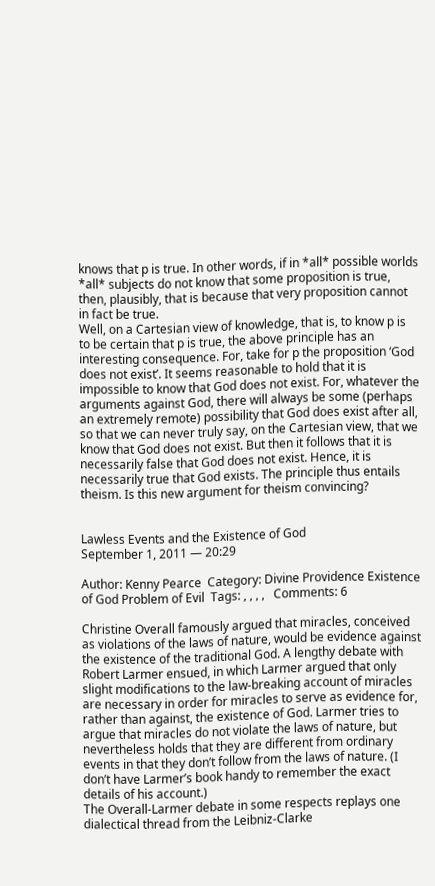knows that p is true. In other words, if in *all* possible worlds *all* subjects do not know that some proposition is true, then, plausibly, that is because that very proposition cannot in fact be true.
Well, on a Cartesian view of knowledge, that is, to know p is to be certain that p is true, the above principle has an interesting consequence. For, take for p the proposition ‘God does not exist’. It seems reasonable to hold that it is impossible to know that God does not exist. For, whatever the arguments against God, there will always be some (perhaps an extremely remote) possibility that God does exist after all, so that we can never truly say, on the Cartesian view, that we know that God does not exist. But then it follows that it is necessarily false that God does not exist. Hence, it is necessarily true that God exists. The principle thus entails theism. Is this new argument for theism convincing?


Lawless Events and the Existence of God
September 1, 2011 — 20:29

Author: Kenny Pearce  Category: Divine Providence Existence of God Problem of Evil  Tags: , , , ,   Comments: 6

Christine Overall famously argued that miracles, conceived as violations of the laws of nature, would be evidence against the existence of the traditional God. A lengthy debate with Robert Larmer ensued, in which Larmer argued that only slight modifications to the law-breaking account of miracles are necessary in order for miracles to serve as evidence for, rather than against, the existence of God. Larmer tries to argue that miracles do not violate the laws of nature, but nevertheless holds that they are different from ordinary events in that they don’t follow from the laws of nature. (I don’t have Larmer’s book handy to remember the exact details of his account.)
The Overall-Larmer debate in some respects replays one dialectical thread from the Leibniz-Clarke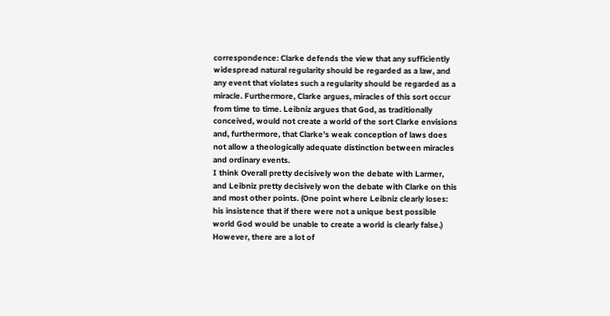correspondence: Clarke defends the view that any sufficiently widespread natural regularity should be regarded as a law, and any event that violates such a regularity should be regarded as a miracle. Furthermore, Clarke argues, miracles of this sort occur from time to time. Leibniz argues that God, as traditionally conceived, would not create a world of the sort Clarke envisions and, furthermore, that Clarke’s weak conception of laws does not allow a theologically adequate distinction between miracles and ordinary events.
I think Overall pretty decisively won the debate with Larmer, and Leibniz pretty decisively won the debate with Clarke on this and most other points. (One point where Leibniz clearly loses: his insistence that if there were not a unique best possible world God would be unable to create a world is clearly false.) However, there are a lot of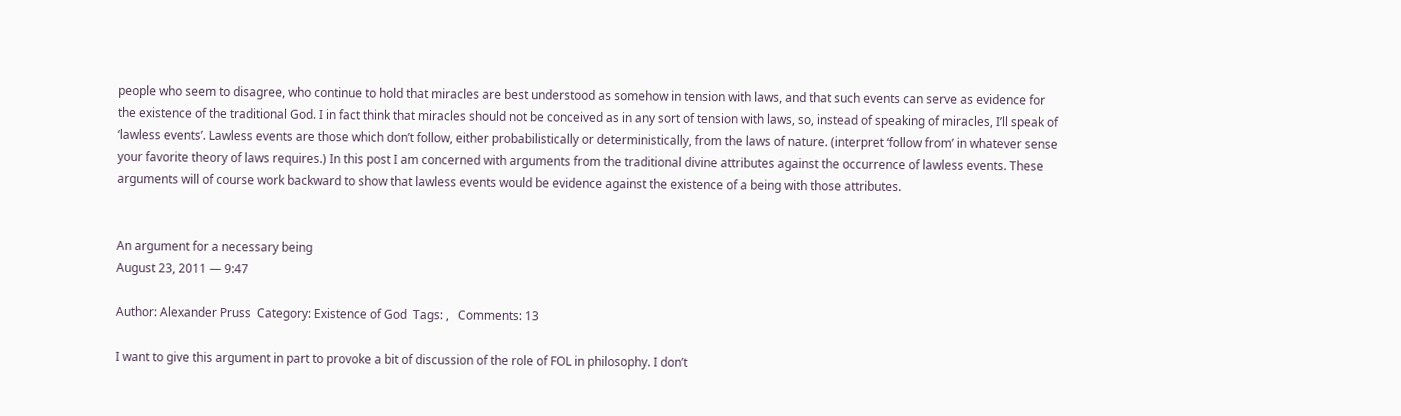people who seem to disagree, who continue to hold that miracles are best understood as somehow in tension with laws, and that such events can serve as evidence for the existence of the traditional God. I in fact think that miracles should not be conceived as in any sort of tension with laws, so, instead of speaking of miracles, I’ll speak of ‘lawless events’. Lawless events are those which don’t follow, either probabilistically or deterministically, from the laws of nature. (interpret ‘follow from’ in whatever sense your favorite theory of laws requires.) In this post I am concerned with arguments from the traditional divine attributes against the occurrence of lawless events. These arguments will of course work backward to show that lawless events would be evidence against the existence of a being with those attributes.


An argument for a necessary being
August 23, 2011 — 9:47

Author: Alexander Pruss  Category: Existence of God  Tags: ,   Comments: 13

I want to give this argument in part to provoke a bit of discussion of the role of FOL in philosophy. I don’t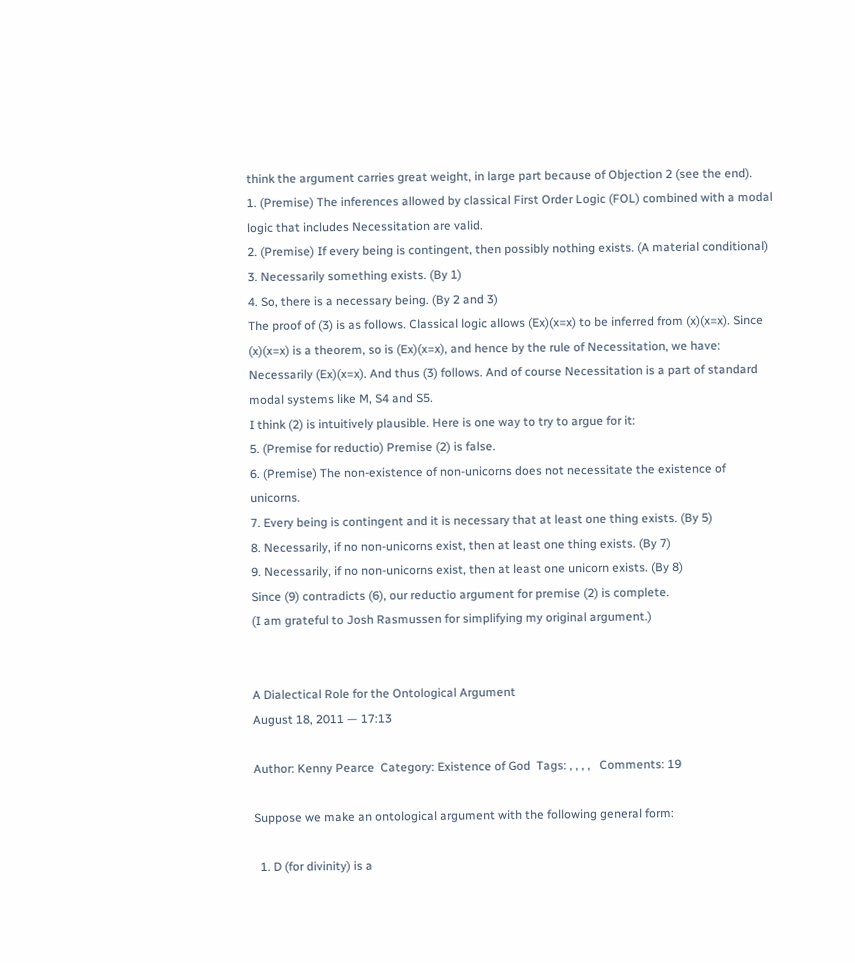think the argument carries great weight, in large part because of Objection 2 (see the end).
1. (Premise) The inferences allowed by classical First Order Logic (FOL) combined with a modal logic that includes Necessitation are valid.
2. (Premise) If every being is contingent, then possibly nothing exists. (A material conditional)
3. Necessarily something exists. (By 1)
4. So, there is a necessary being. (By 2 and 3)
The proof of (3) is as follows. Classical logic allows (Ex)(x=x) to be inferred from (x)(x=x). Since (x)(x=x) is a theorem, so is (Ex)(x=x), and hence by the rule of Necessitation, we have: Necessarily (Ex)(x=x). And thus (3) follows. And of course Necessitation is a part of standard modal systems like M, S4 and S5.
I think (2) is intuitively plausible. Here is one way to try to argue for it:
5. (Premise for reductio) Premise (2) is false.
6. (Premise) The non-existence of non-unicorns does not necessitate the existence of unicorns.
7. Every being is contingent and it is necessary that at least one thing exists. (By 5)
8. Necessarily, if no non-unicorns exist, then at least one thing exists. (By 7)
9. Necessarily, if no non-unicorns exist, then at least one unicorn exists. (By 8)
Since (9) contradicts (6), our reductio argument for premise (2) is complete.
(I am grateful to Josh Rasmussen for simplifying my original argument.)


A Dialectical Role for the Ontological Argument
August 18, 2011 — 17:13

Author: Kenny Pearce  Category: Existence of God  Tags: , , , ,   Comments: 19

Suppose we make an ontological argument with the following general form:

  1. D (for divinity) is a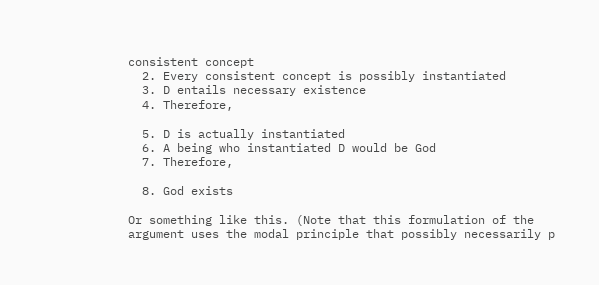consistent concept
  2. Every consistent concept is possibly instantiated
  3. D entails necessary existence
  4. Therefore,

  5. D is actually instantiated
  6. A being who instantiated D would be God
  7. Therefore,

  8. God exists

Or something like this. (Note that this formulation of the argument uses the modal principle that possibly necessarily p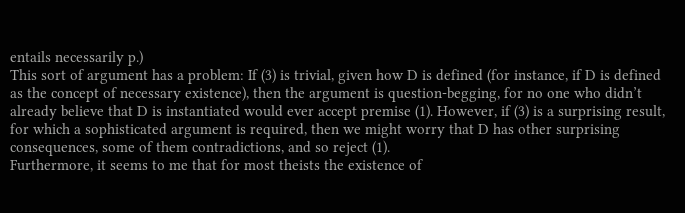entails necessarily p.)
This sort of argument has a problem: If (3) is trivial, given how D is defined (for instance, if D is defined as the concept of necessary existence), then the argument is question-begging, for no one who didn’t already believe that D is instantiated would ever accept premise (1). However, if (3) is a surprising result, for which a sophisticated argument is required, then we might worry that D has other surprising consequences, some of them contradictions, and so reject (1).
Furthermore, it seems to me that for most theists the existence of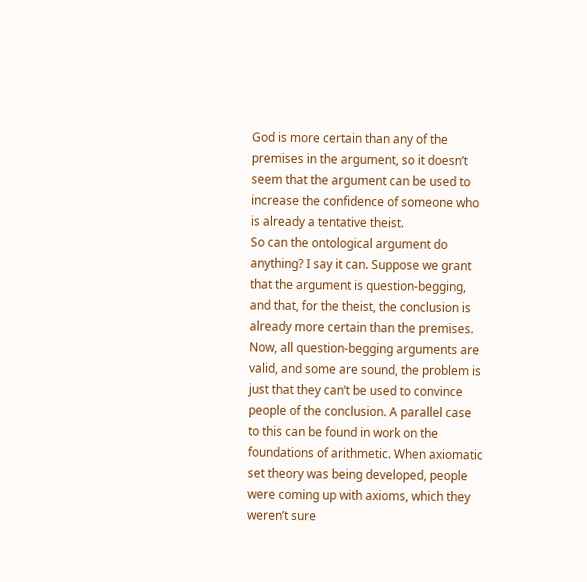God is more certain than any of the premises in the argument, so it doesn’t seem that the argument can be used to increase the confidence of someone who is already a tentative theist.
So can the ontological argument do anything? I say it can. Suppose we grant that the argument is question-begging, and that, for the theist, the conclusion is already more certain than the premises. Now, all question-begging arguments are valid, and some are sound, the problem is just that they can’t be used to convince people of the conclusion. A parallel case to this can be found in work on the foundations of arithmetic. When axiomatic set theory was being developed, people were coming up with axioms, which they weren’t sure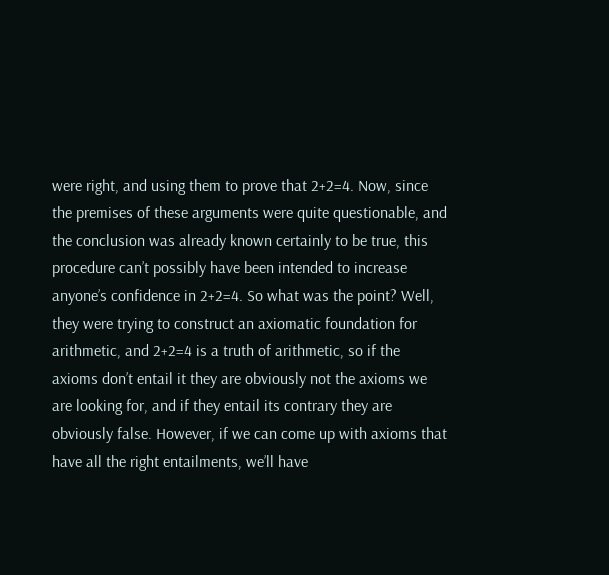were right, and using them to prove that 2+2=4. Now, since the premises of these arguments were quite questionable, and the conclusion was already known certainly to be true, this procedure can’t possibly have been intended to increase anyone’s confidence in 2+2=4. So what was the point? Well, they were trying to construct an axiomatic foundation for arithmetic, and 2+2=4 is a truth of arithmetic, so if the axioms don’t entail it they are obviously not the axioms we are looking for, and if they entail its contrary they are obviously false. However, if we can come up with axioms that have all the right entailments, we’ll have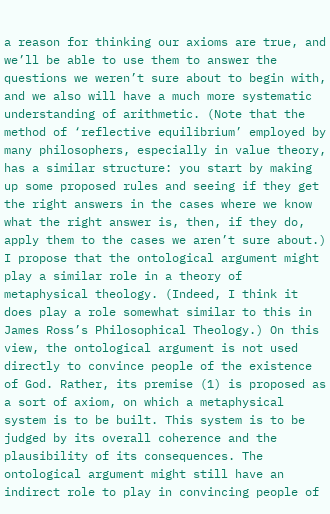a reason for thinking our axioms are true, and we’ll be able to use them to answer the questions we weren’t sure about to begin with, and we also will have a much more systematic understanding of arithmetic. (Note that the method of ‘reflective equilibrium’ employed by many philosophers, especially in value theory, has a similar structure: you start by making up some proposed rules and seeing if they get the right answers in the cases where we know what the right answer is, then, if they do, apply them to the cases we aren’t sure about.)
I propose that the ontological argument might play a similar role in a theory of metaphysical theology. (Indeed, I think it does play a role somewhat similar to this in James Ross’s Philosophical Theology.) On this view, the ontological argument is not used directly to convince people of the existence of God. Rather, its premise (1) is proposed as a sort of axiom, on which a metaphysical system is to be built. This system is to be judged by its overall coherence and the plausibility of its consequences. The ontological argument might still have an indirect role to play in convincing people of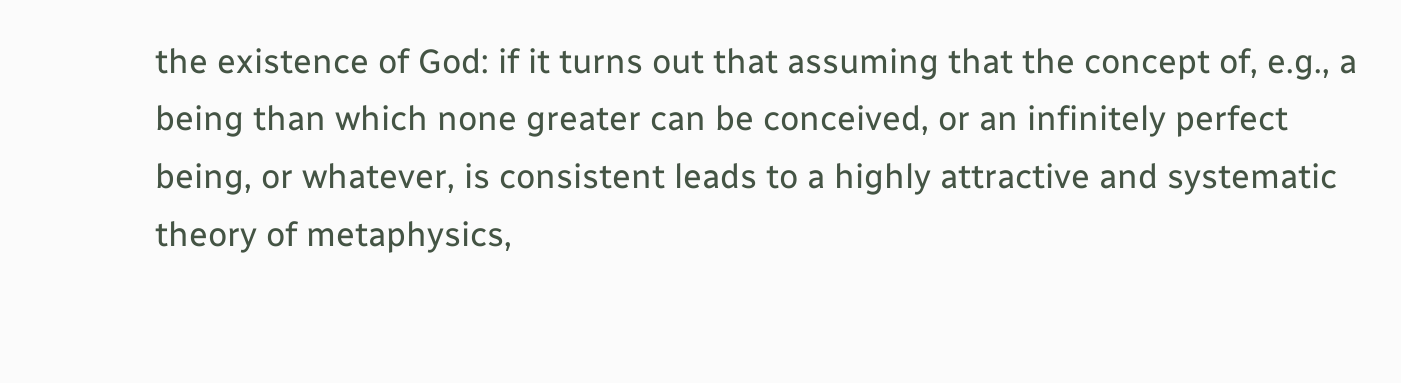the existence of God: if it turns out that assuming that the concept of, e.g., a being than which none greater can be conceived, or an infinitely perfect being, or whatever, is consistent leads to a highly attractive and systematic theory of metaphysics,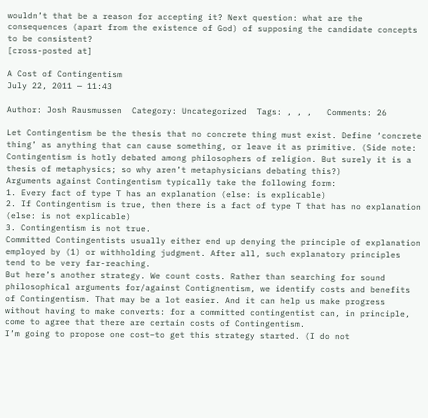wouldn’t that be a reason for accepting it? Next question: what are the consequences (apart from the existence of God) of supposing the candidate concepts to be consistent?
[cross-posted at]

A Cost of Contingentism
July 22, 2011 — 11:43

Author: Josh Rausmussen  Category: Uncategorized  Tags: , , ,   Comments: 26

Let Contingentism be the thesis that no concrete thing must exist. Define ‘concrete thing’ as anything that can cause something, or leave it as primitive. (Side note: Contingentism is hotly debated among philosophers of religion. But surely it is a thesis of metaphysics; so why aren’t metaphysicians debating this?)
Arguments against Contingentism typically take the following form:
1. Every fact of type T has an explanation (else: is explicable)
2. If Contingentism is true, then there is a fact of type T that has no explanation (else: is not explicable)
3. Contingentism is not true.
Committed Contingentists usually either end up denying the principle of explanation employed by (1) or withholding judgment. After all, such explanatory principles tend to be very far-reaching.
But here’s another strategy. We count costs. Rather than searching for sound philosophical arguments for/against Contignentism, we identify costs and benefits of Contingentism. That may be a lot easier. And it can help us make progress without having to make converts: for a committed contingentist can, in principle, come to agree that there are certain costs of Contingentism.
I’m going to propose one cost–to get this strategy started. (I do not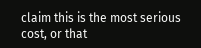claim this is the most serious cost, or that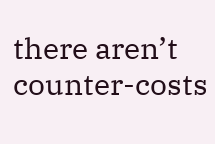there aren’t counter-costs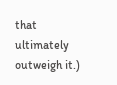that ultimately outweigh it.)